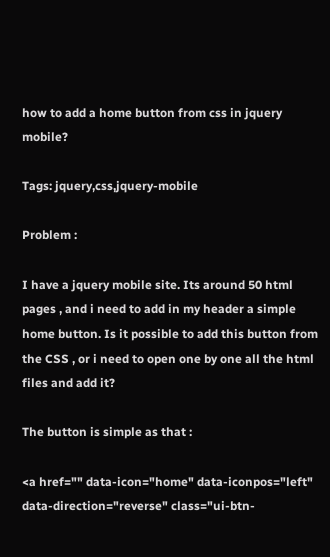how to add a home button from css in jquery mobile?

Tags: jquery,css,jquery-mobile

Problem :

I have a jquery mobile site. Its around 50 html pages , and i need to add in my header a simple home button. Is it possible to add this button from the CSS , or i need to open one by one all the html files and add it?

The button is simple as that :

<a href="" data-icon="home" data-iconpos="left" data-direction="reverse" class="ui-btn-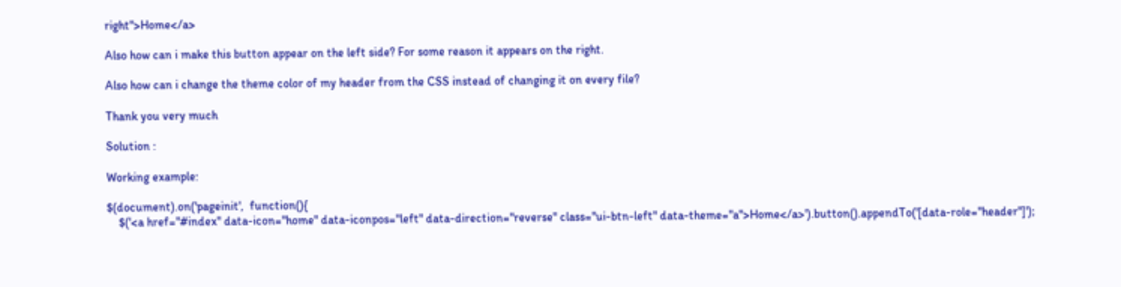right">Home</a>

Also how can i make this button appear on the left side? For some reason it appears on the right.

Also how can i change the theme color of my header from the CSS instead of changing it on every file?

Thank you very much

Solution :

Working example:

$(document).on('pageinit',  function(){
    $('<a href="#index" data-icon="home" data-iconpos="left" data-direction="reverse" class="ui-btn-left" data-theme="a">Home</a>').button().appendTo('[data-role="header"]');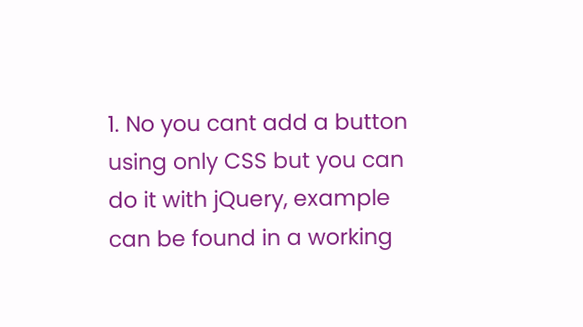1. No you cant add a button using only CSS but you can do it with jQuery, example can be found in a working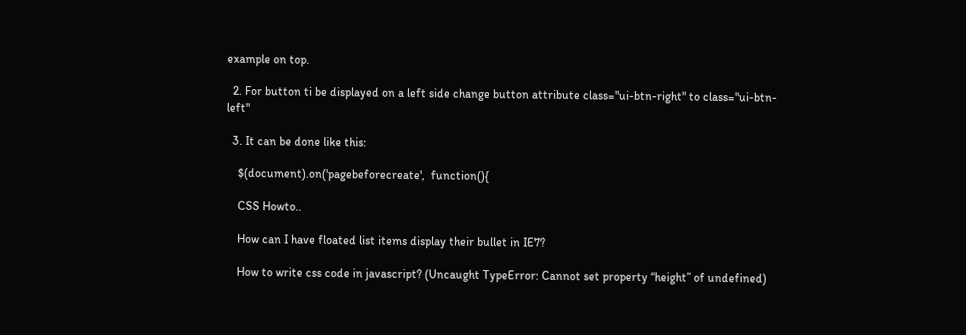example on top.

  2. For button ti be displayed on a left side change button attribute class="ui-btn-right" to class="ui-btn-left"

  3. It can be done like this:

    $(document).on('pagebeforecreate',  function(){

    CSS Howto..

    How can I have floated list items display their bullet in IE7?

    How to write css code in javascript? (Uncaught TypeError: Cannot set property “height” of undefined)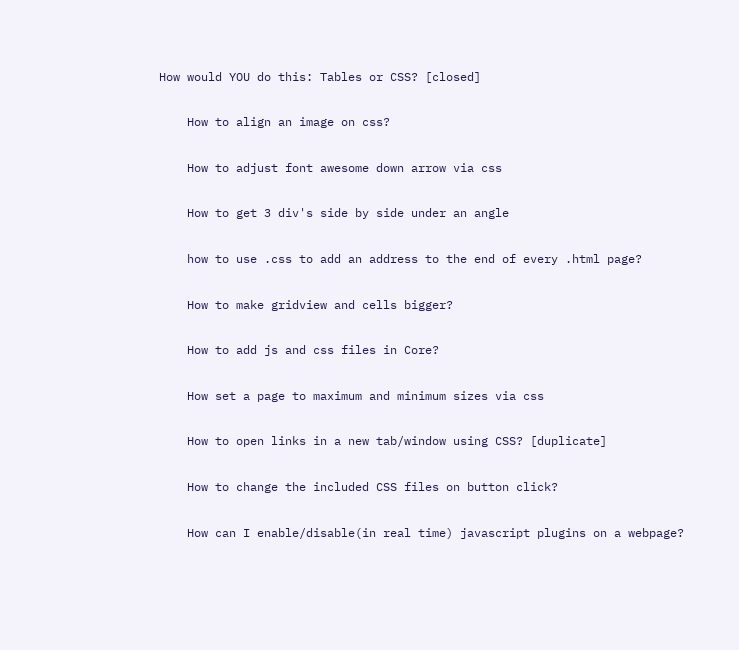How would YOU do this: Tables or CSS? [closed]

    How to align an image on css?

    How to adjust font awesome down arrow via css

    How to get 3 div's side by side under an angle

    how to use .css to add an address to the end of every .html page?

    How to make gridview and cells bigger?

    How to add js and css files in Core?

    How set a page to maximum and minimum sizes via css

    How to open links in a new tab/window using CSS? [duplicate]

    How to change the included CSS files on button click?

    How can I enable/disable(in real time) javascript plugins on a webpage?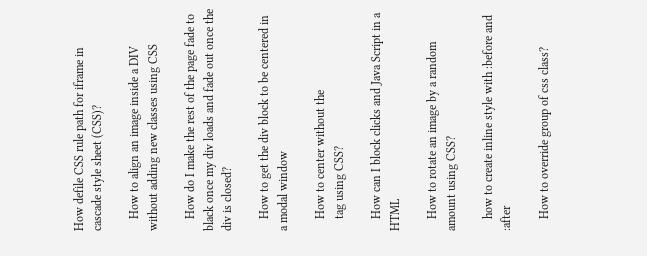How defile CSS rule path for iframe in cascade style sheet (CSS)?

    How to align an image inside a DIV without adding new classes using CSS

    How do I make the rest of the page fade to black once my div loads and fade out once the div is closed?

    How to get the div block to be centered in a modal window

    How to center without the
    tag using CSS?

    How can I block clicks and Java Script in a HTML

    How to rotate an image by a random amount using CSS?

    how to create inline style with :before and :after

    How to override group of css class?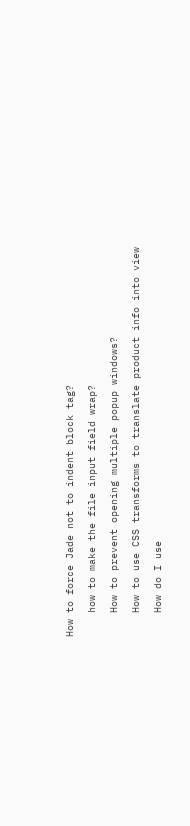How to force Jade not to indent block tag?

    how to make the file input field wrap?

    How to prevent opening multiple popup windows?

    How to use CSS transforms to translate product info into view

    How do I use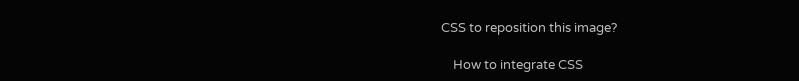CSS to reposition this image?

    How to integrate CSS